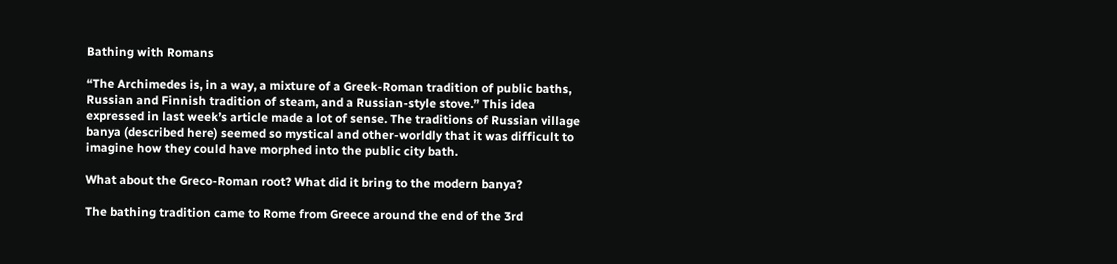Bathing with Romans

“The Archimedes is, in a way, a mixture of a Greek-Roman tradition of public baths, Russian and Finnish tradition of steam, and a Russian-style stove.” This idea expressed in last week’s article made a lot of sense. The traditions of Russian village banya (described here) seemed so mystical and other-worldly that it was difficult to imagine how they could have morphed into the public city bath.

What about the Greco-Roman root? What did it bring to the modern banya?

The bathing tradition came to Rome from Greece around the end of the 3rd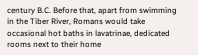century B.C. Before that, apart from swimming in the Tiber River, Romans would take occasional hot baths in lavatrinae, dedicated rooms next to their home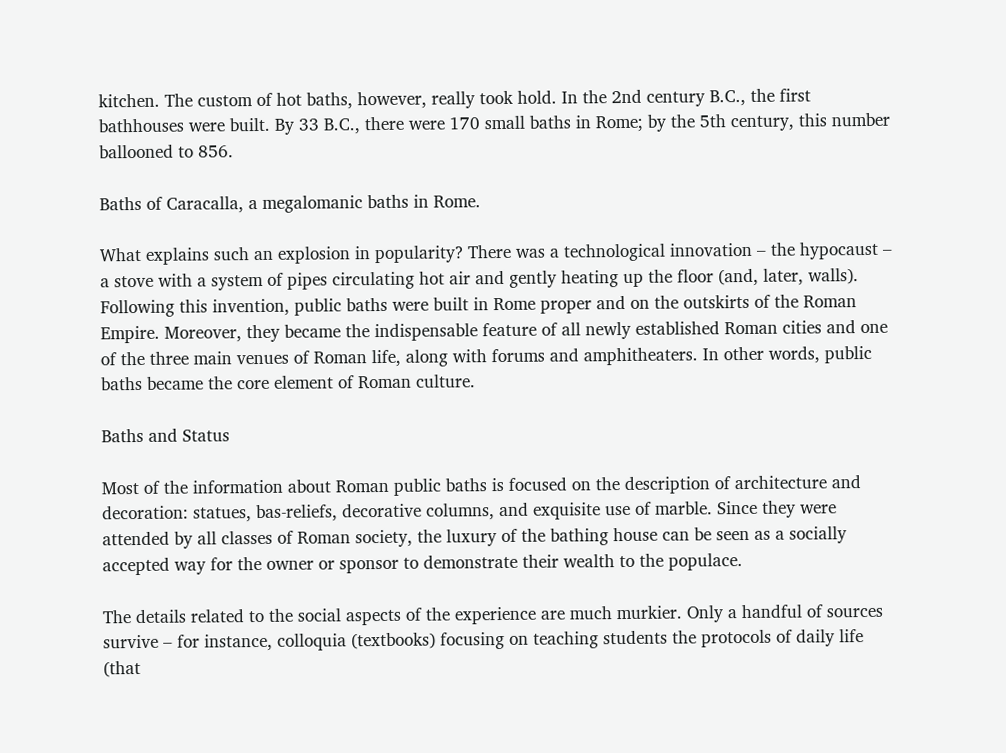kitchen. The custom of hot baths, however, really took hold. In the 2nd century B.C., the first bathhouses were built. By 33 B.C., there were 170 small baths in Rome; by the 5th century, this number ballooned to 856.

Baths of Caracalla, a megalomanic baths in Rome.

What explains such an explosion in popularity? There was a technological innovation – the hypocaust – a stove with a system of pipes circulating hot air and gently heating up the floor (and, later, walls). Following this invention, public baths were built in Rome proper and on the outskirts of the Roman Empire. Moreover, they became the indispensable feature of all newly established Roman cities and one of the three main venues of Roman life, along with forums and amphitheaters. In other words, public baths became the core element of Roman culture.

Baths and Status

Most of the information about Roman public baths is focused on the description of architecture and decoration: statues, bas-reliefs, decorative columns, and exquisite use of marble. Since they were attended by all classes of Roman society, the luxury of the bathing house can be seen as a socially accepted way for the owner or sponsor to demonstrate their wealth to the populace.

The details related to the social aspects of the experience are much murkier. Only a handful of sources survive – for instance, colloquia (textbooks) focusing on teaching students the protocols of daily life (that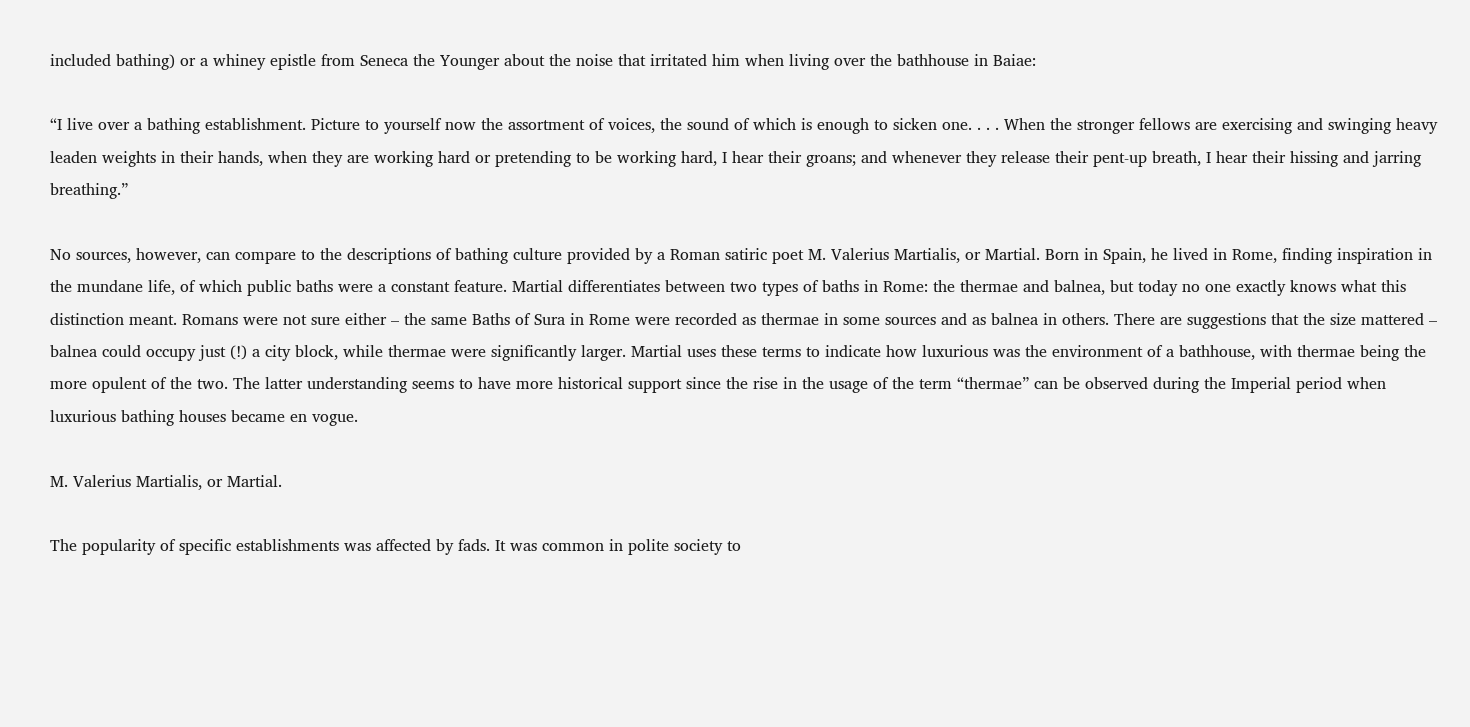included bathing) or a whiney epistle from Seneca the Younger about the noise that irritated him when living over the bathhouse in Baiae:

“I live over a bathing establishment. Picture to yourself now the assortment of voices, the sound of which is enough to sicken one. . . . When the stronger fellows are exercising and swinging heavy leaden weights in their hands, when they are working hard or pretending to be working hard, I hear their groans; and whenever they release their pent-up breath, I hear their hissing and jarring breathing.”

No sources, however, can compare to the descriptions of bathing culture provided by a Roman satiric poet M. Valerius Martialis, or Martial. Born in Spain, he lived in Rome, finding inspiration in the mundane life, of which public baths were a constant feature. Martial differentiates between two types of baths in Rome: the thermae and balnea, but today no one exactly knows what this distinction meant. Romans were not sure either – the same Baths of Sura in Rome were recorded as thermae in some sources and as balnea in others. There are suggestions that the size mattered – balnea could occupy just (!) a city block, while thermae were significantly larger. Martial uses these terms to indicate how luxurious was the environment of a bathhouse, with thermae being the more opulent of the two. The latter understanding seems to have more historical support since the rise in the usage of the term “thermae” can be observed during the Imperial period when luxurious bathing houses became en vogue.

M. Valerius Martialis, or Martial.

The popularity of specific establishments was affected by fads. It was common in polite society to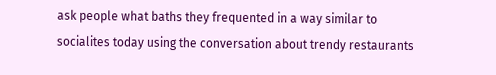ask people what baths they frequented in a way similar to socialites today using the conversation about trendy restaurants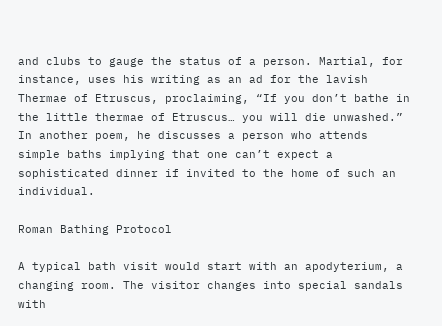and clubs to gauge the status of a person. Martial, for instance, uses his writing as an ad for the lavish Thermae of Etruscus, proclaiming, “If you don’t bathe in the little thermae of Etruscus… you will die unwashed.” In another poem, he discusses a person who attends simple baths implying that one can’t expect a sophisticated dinner if invited to the home of such an individual.

Roman Bathing Protocol

A typical bath visit would start with an apodyterium, a changing room. The visitor changes into special sandals with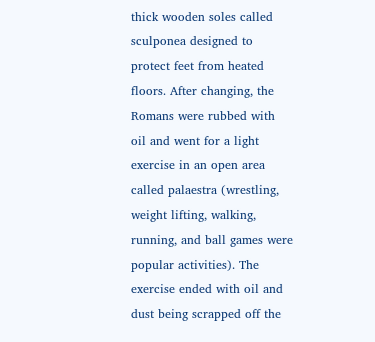thick wooden soles called sculponea designed to protect feet from heated floors. After changing, the Romans were rubbed with oil and went for a light exercise in an open area called palaestra (wrestling, weight lifting, walking, running, and ball games were popular activities). The exercise ended with oil and dust being scrapped off the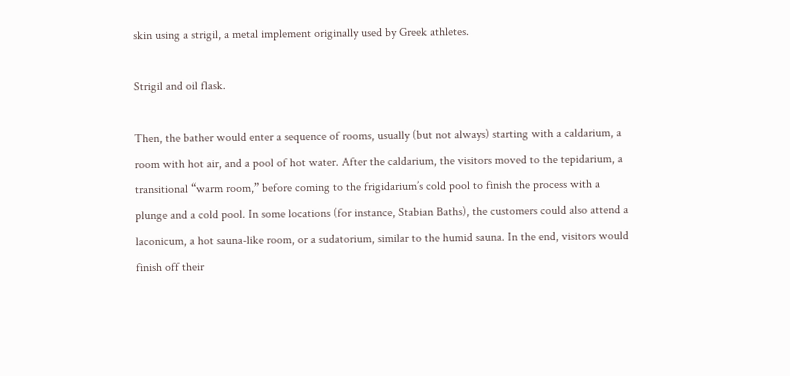skin using a strigil, a metal implement originally used by Greek athletes.

Strigil and oil flask.

Then, the bather would enter a sequence of rooms, usually (but not always) starting with a caldarium, a room with hot air, and a pool of hot water. After the caldarium, the visitors moved to the tepidarium, a transitional “warm room,” before coming to the frigidarium’s cold pool to finish the process with a plunge and a cold pool. In some locations (for instance, Stabian Baths), the customers could also attend a laconicum, a hot sauna-like room, or a sudatorium, similar to the humid sauna. In the end, visitors would finish off their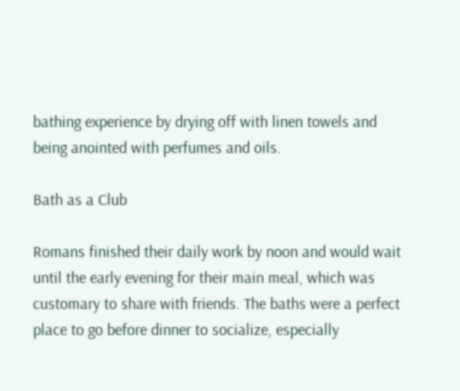bathing experience by drying off with linen towels and being anointed with perfumes and oils.

Bath as a Club

Romans finished their daily work by noon and would wait until the early evening for their main meal, which was customary to share with friends. The baths were a perfect place to go before dinner to socialize, especially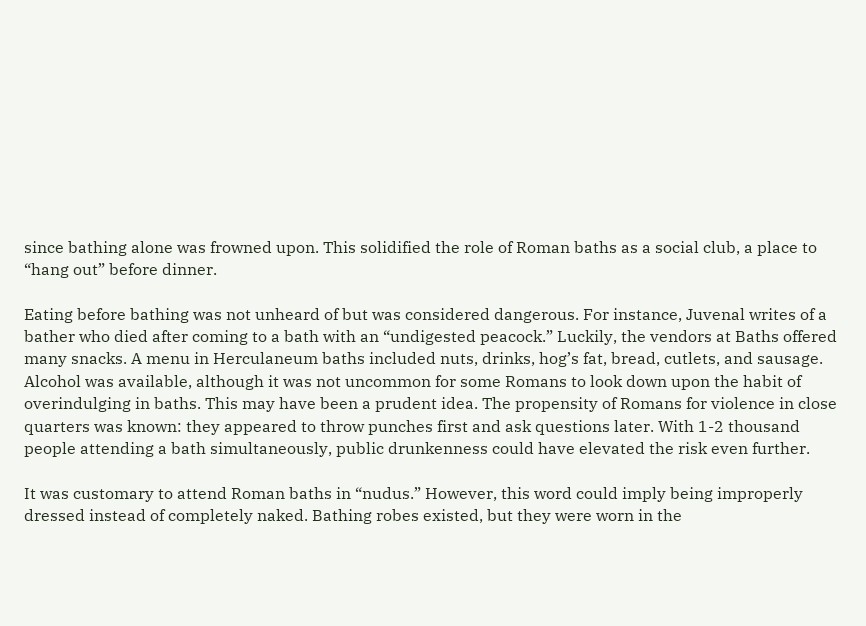since bathing alone was frowned upon. This solidified the role of Roman baths as a social club, a place to “hang out” before dinner.

Eating before bathing was not unheard of but was considered dangerous. For instance, Juvenal writes of a bather who died after coming to a bath with an “undigested peacock.” Luckily, the vendors at Baths offered many snacks. A menu in Herculaneum baths included nuts, drinks, hog’s fat, bread, cutlets, and sausage. Alcohol was available, although it was not uncommon for some Romans to look down upon the habit of overindulging in baths. This may have been a prudent idea. The propensity of Romans for violence in close quarters was known: they appeared to throw punches first and ask questions later. With 1-2 thousand people attending a bath simultaneously, public drunkenness could have elevated the risk even further.

It was customary to attend Roman baths in “nudus.” However, this word could imply being improperly dressed instead of completely naked. Bathing robes existed, but they were worn in the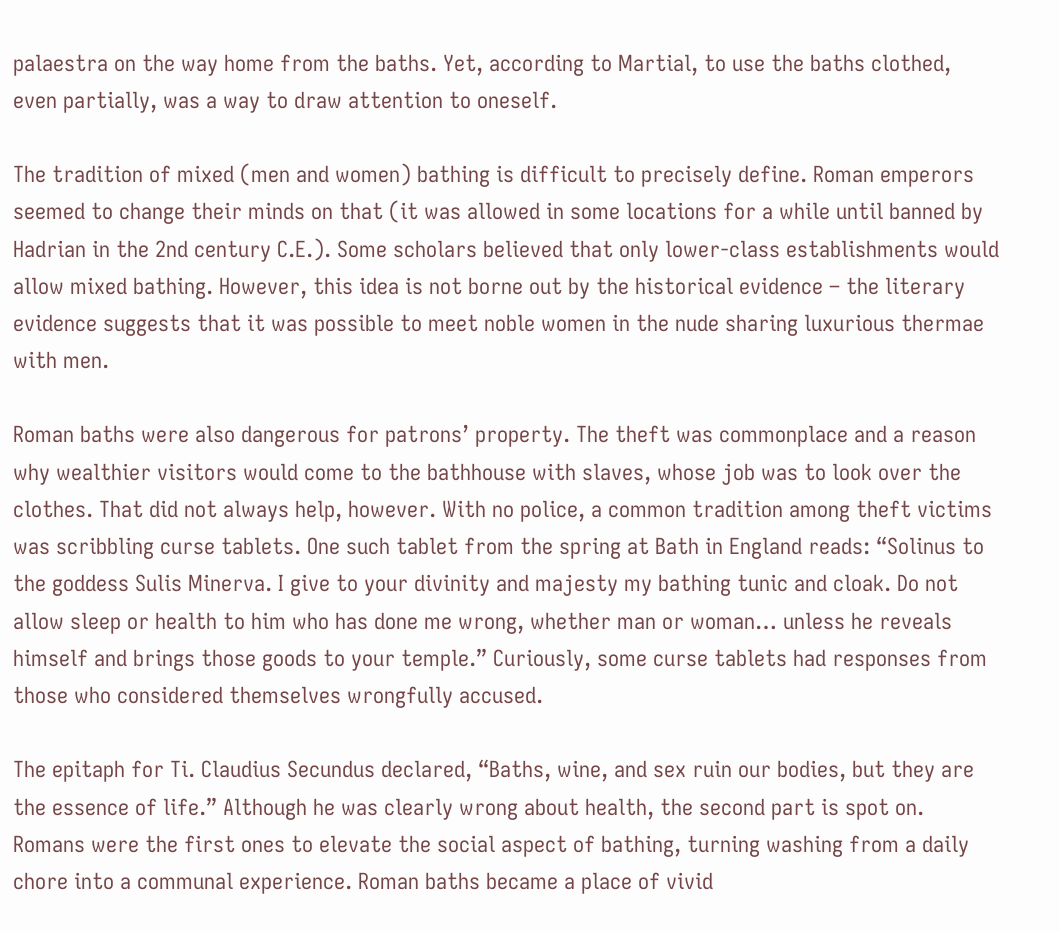palaestra on the way home from the baths. Yet, according to Martial, to use the baths clothed, even partially, was a way to draw attention to oneself.

The tradition of mixed (men and women) bathing is difficult to precisely define. Roman emperors seemed to change their minds on that (it was allowed in some locations for a while until banned by Hadrian in the 2nd century C.E.). Some scholars believed that only lower-class establishments would allow mixed bathing. However, this idea is not borne out by the historical evidence – the literary evidence suggests that it was possible to meet noble women in the nude sharing luxurious thermae with men.

Roman baths were also dangerous for patrons’ property. The theft was commonplace and a reason why wealthier visitors would come to the bathhouse with slaves, whose job was to look over the clothes. That did not always help, however. With no police, a common tradition among theft victims was scribbling curse tablets. One such tablet from the spring at Bath in England reads: “Solinus to the goddess Sulis Minerva. I give to your divinity and majesty my bathing tunic and cloak. Do not allow sleep or health to him who has done me wrong, whether man or woman… unless he reveals himself and brings those goods to your temple.” Curiously, some curse tablets had responses from those who considered themselves wrongfully accused.

The epitaph for Ti. Claudius Secundus declared, “Baths, wine, and sex ruin our bodies, but they are the essence of life.” Although he was clearly wrong about health, the second part is spot on. Romans were the first ones to elevate the social aspect of bathing, turning washing from a daily chore into a communal experience. Roman baths became a place of vivid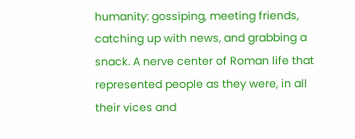humanity: gossiping, meeting friends, catching up with news, and grabbing a snack. A nerve center of Roman life that represented people as they were, in all their vices and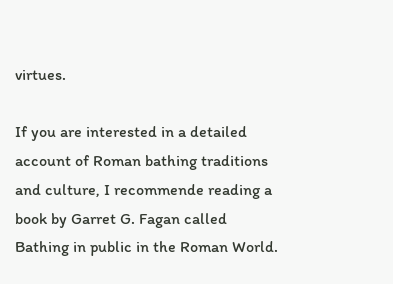virtues.

If you are interested in a detailed account of Roman bathing traditions and culture, I recommende reading a book by Garret G. Fagan called Bathing in public in the Roman World.